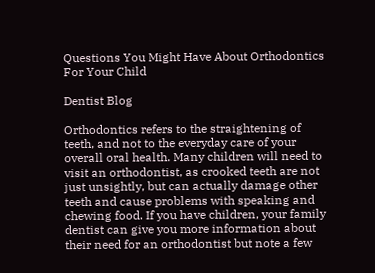Questions You Might Have About Orthodontics For Your Child

Dentist Blog

Orthodontics refers to the straightening of teeth, and not to the everyday care of your overall oral health. Many children will need to visit an orthodontist, as crooked teeth are not just unsightly, but can actually damage other teeth and cause problems with speaking and chewing food. If you have children, your family dentist can give you more information about their need for an orthodontist but note a few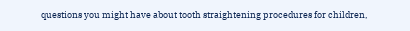questions you might have about tooth straightening procedures for children,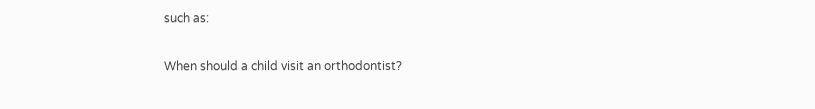such as:

When should a child visit an orthodontist?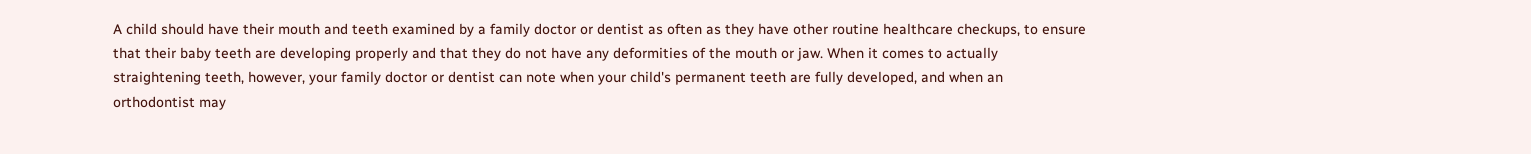A child should have their mouth and teeth examined by a family doctor or dentist as often as they have other routine healthcare checkups, to ensure that their baby teeth are developing properly and that they do not have any deformities of the mouth or jaw. When it comes to actually straightening teeth, however, your family doctor or dentist can note when your child's permanent teeth are fully developed, and when an orthodontist may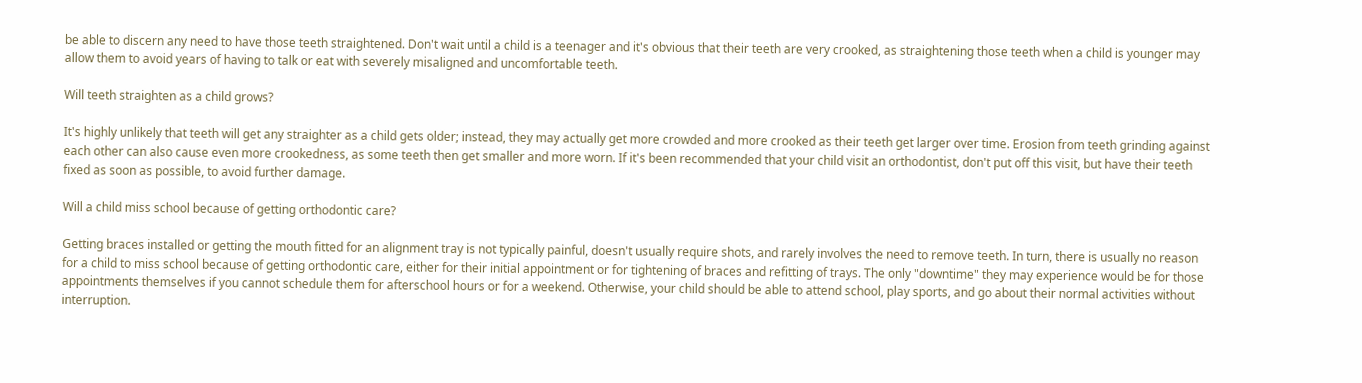be able to discern any need to have those teeth straightened. Don't wait until a child is a teenager and it's obvious that their teeth are very crooked, as straightening those teeth when a child is younger may allow them to avoid years of having to talk or eat with severely misaligned and uncomfortable teeth.

Will teeth straighten as a child grows?

It's highly unlikely that teeth will get any straighter as a child gets older; instead, they may actually get more crowded and more crooked as their teeth get larger over time. Erosion from teeth grinding against each other can also cause even more crookedness, as some teeth then get smaller and more worn. If it's been recommended that your child visit an orthodontist, don't put off this visit, but have their teeth fixed as soon as possible, to avoid further damage.

Will a child miss school because of getting orthodontic care?

Getting braces installed or getting the mouth fitted for an alignment tray is not typically painful, doesn't usually require shots, and rarely involves the need to remove teeth. In turn, there is usually no reason for a child to miss school because of getting orthodontic care, either for their initial appointment or for tightening of braces and refitting of trays. The only "downtime" they may experience would be for those appointments themselves if you cannot schedule them for afterschool hours or for a weekend. Otherwise, your child should be able to attend school, play sports, and go about their normal activities without interruption.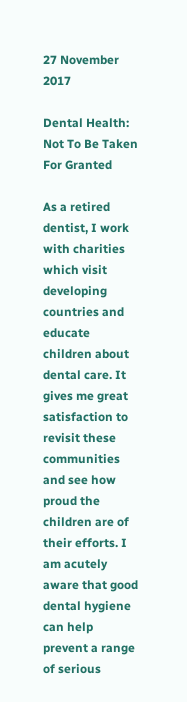27 November 2017

Dental Health: Not To Be Taken For Granted

As a retired dentist, I work with charities which visit developing countries and educate children about dental care. It gives me great satisfaction to revisit these communities and see how proud the children are of their efforts. I am acutely aware that good dental hygiene can help prevent a range of serious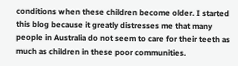conditions when these children become older. I started this blog because it greatly distresses me that many people in Australia do not seem to care for their teeth as much as children in these poor communities.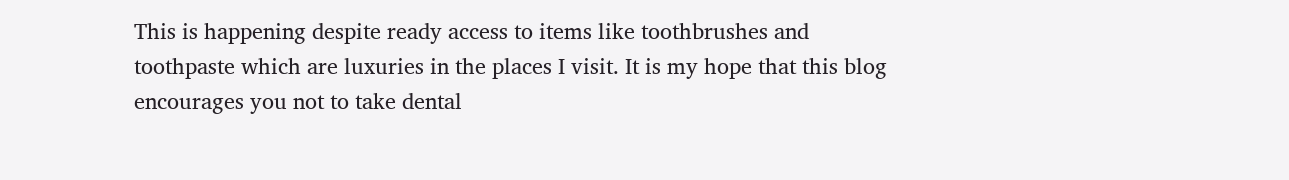This is happening despite ready access to items like toothbrushes and toothpaste which are luxuries in the places I visit. It is my hope that this blog encourages you not to take dental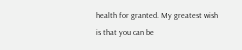health for granted. My greatest wish is that you can be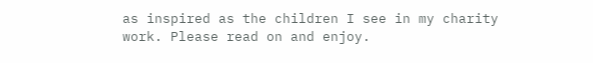as inspired as the children I see in my charity work. Please read on and enjoy.